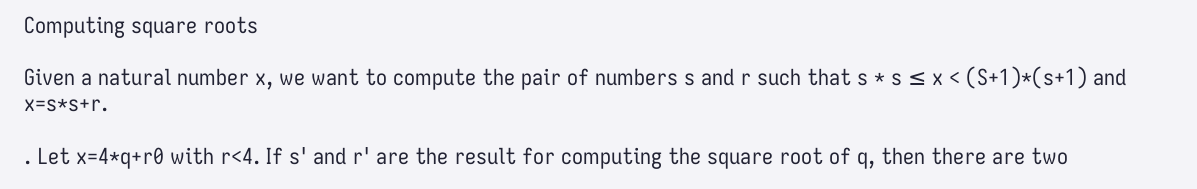Computing square roots

Given a natural number x, we want to compute the pair of numbers s and r such that s * s ≤ x < (S+1)*(s+1) and x=s*s+r.

. Let x=4*q+r0 with r<4. If s' and r' are the result for computing the square root of q, then there are two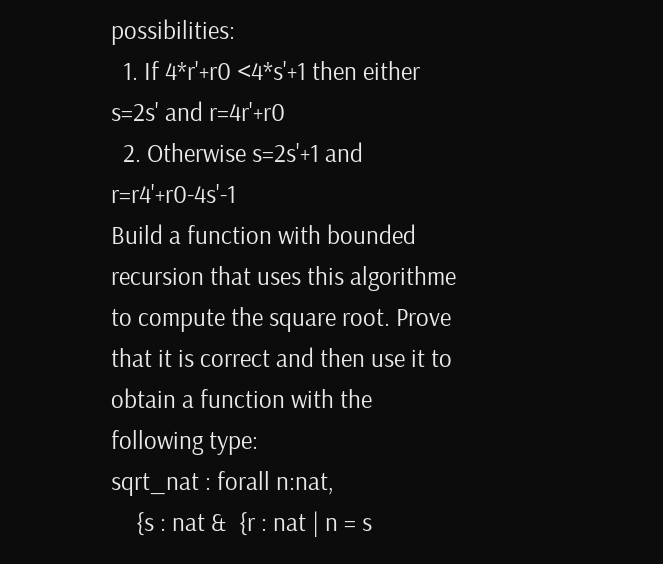possibilities:
  1. If 4*r'+r0 <4*s'+1 then either s=2s' and r=4r'+r0
  2. Otherwise s=2s'+1 and r=r4'+r0-4s'-1
Build a function with bounded recursion that uses this algorithme to compute the square root. Prove that it is correct and then use it to obtain a function with the following type:
sqrt_nat : forall n:nat,
    {s : nat &  {r : nat | n = s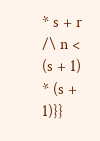* s + r /\ n < (s + 1) * (s + 1)}}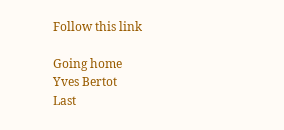Follow this link

Going home
Yves Bertot
Last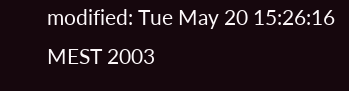modified: Tue May 20 15:26:16 MEST 2003